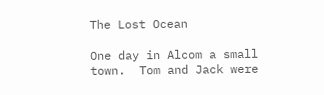The Lost Ocean

One day in Alcom a small town.  Tom and Jack were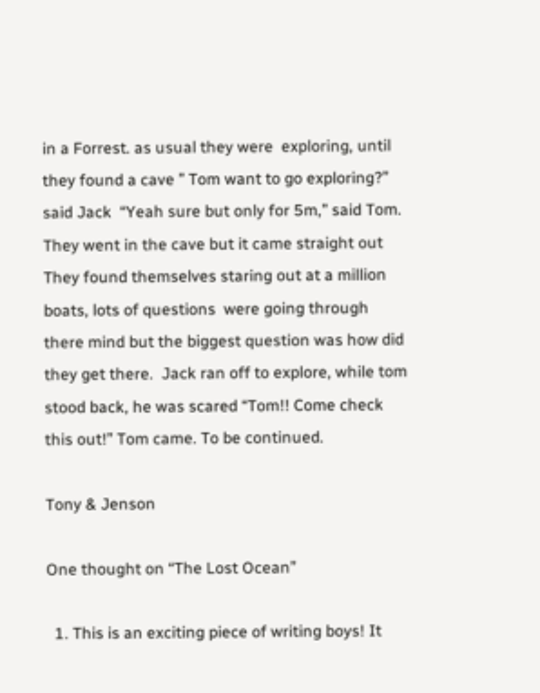in a Forrest. as usual they were  exploring, until they found a cave ” Tom want to go exploring?” said Jack  “Yeah sure but only for 5m,” said Tom. They went in the cave but it came straight out They found themselves staring out at a million boats, lots of questions  were going through there mind but the biggest question was how did they get there.  Jack ran off to explore, while tom stood back, he was scared “Tom!! Come check this out!” Tom came. To be continued.

Tony & Jenson

One thought on “The Lost Ocean”

  1. This is an exciting piece of writing boys! It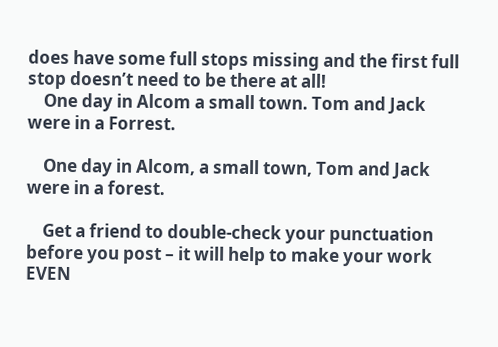does have some full stops missing and the first full stop doesn’t need to be there at all!
    One day in Alcom a small town. Tom and Jack were in a Forrest.

    One day in Alcom, a small town, Tom and Jack were in a forest.

    Get a friend to double-check your punctuation before you post – it will help to make your work EVEN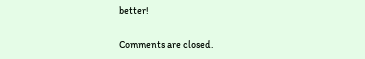better!

Comments are closed.